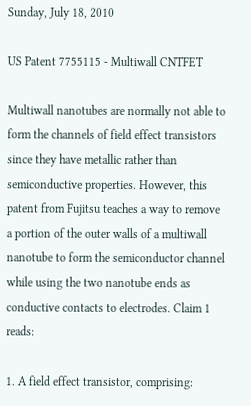Sunday, July 18, 2010

US Patent 7755115 - Multiwall CNTFET

Multiwall nanotubes are normally not able to form the channels of field effect transistors since they have metallic rather than semiconductive properties. However, this patent from Fujitsu teaches a way to remove a portion of the outer walls of a multiwall nanotube to form the semiconductor channel while using the two nanotube ends as conductive contacts to electrodes. Claim 1 reads:

1. A field effect transistor, comprising: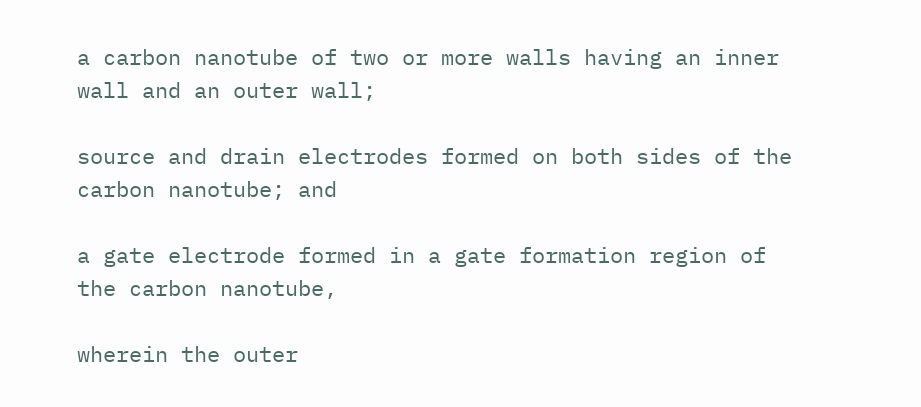a carbon nanotube of two or more walls having an inner wall and an outer wall;

source and drain electrodes formed on both sides of the carbon nanotube; and

a gate electrode formed in a gate formation region of the carbon nanotube,

wherein the outer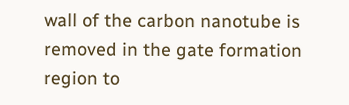wall of the carbon nanotube is removed in the gate formation region to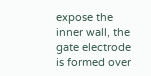expose the inner wall, the gate electrode is formed over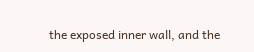the exposed inner wall, and the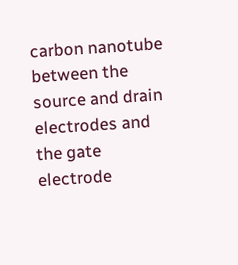carbon nanotube between the source and drain electrodes and the gate electrode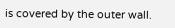is covered by the outer wall.